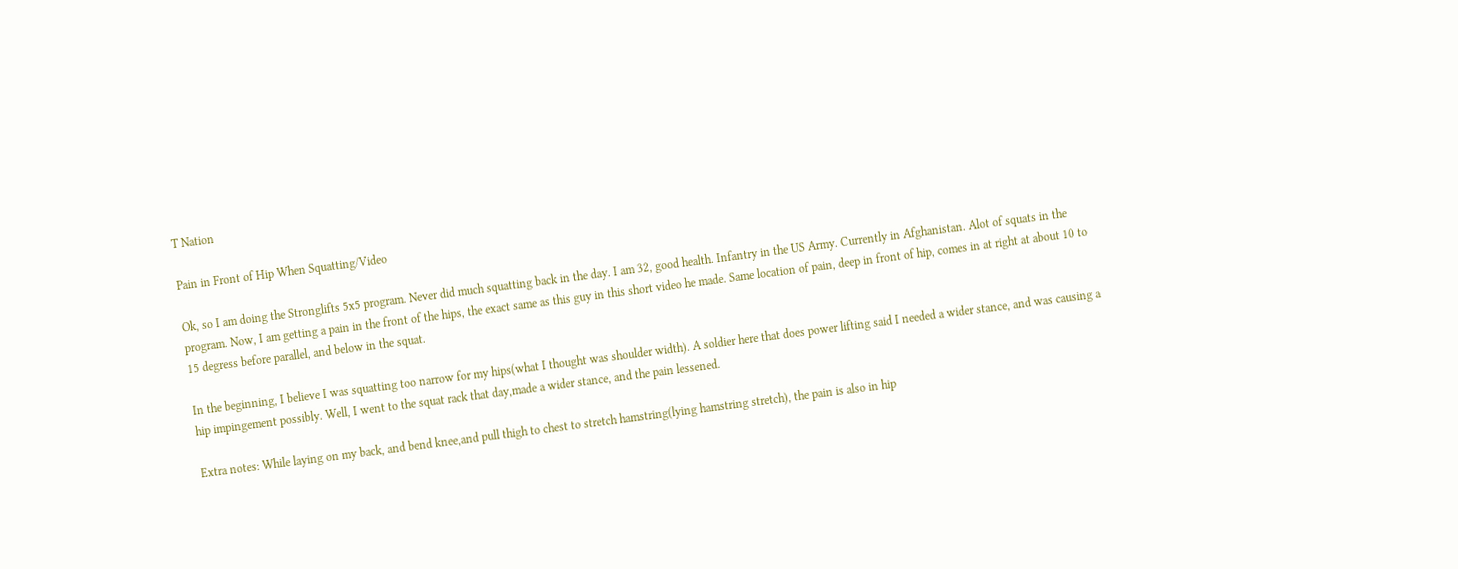T Nation

Pain in Front of Hip When Squatting/Video

Ok, so I am doing the Stronglifts 5x5 program. Never did much squatting back in the day. I am 32, good health. Infantry in the US Army. Currently in Afghanistan. Alot of squats in the program. Now, I am getting a pain in the front of the hips, the exact same as this guy in this short video he made. Same location of pain, deep in front of hip, comes in at right at about 10 to 15 degress before parallel, and below in the squat.

In the beginning, I believe I was squatting too narrow for my hips(what I thought was shoulder width). A soldier here that does power lifting said I needed a wider stance, and was causing a hip impingement possibly. Well, I went to the squat rack that day,made a wider stance, and the pain lessened.

Extra notes: While laying on my back, and bend knee,and pull thigh to chest to stretch hamstring(lying hamstring stretch), the pain is also in hip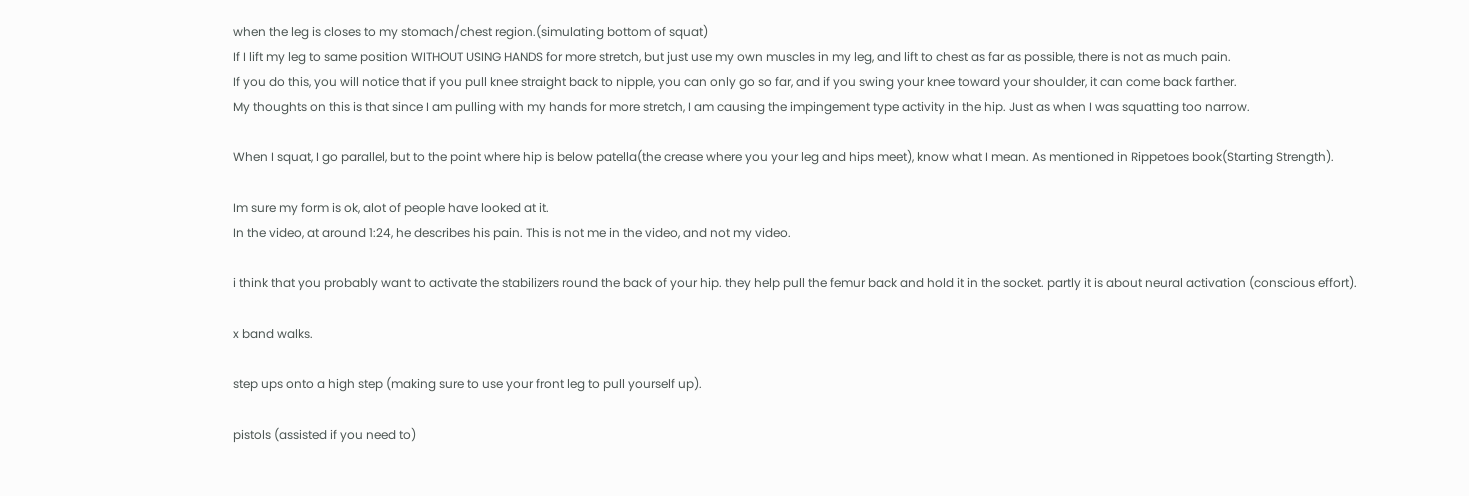when the leg is closes to my stomach/chest region.(simulating bottom of squat)
If I lift my leg to same position WITHOUT USING HANDS for more stretch, but just use my own muscles in my leg, and lift to chest as far as possible, there is not as much pain.
If you do this, you will notice that if you pull knee straight back to nipple, you can only go so far, and if you swing your knee toward your shoulder, it can come back farther.
My thoughts on this is that since I am pulling with my hands for more stretch, I am causing the impingement type activity in the hip. Just as when I was squatting too narrow.

When I squat, I go parallel, but to the point where hip is below patella(the crease where you your leg and hips meet), know what I mean. As mentioned in Rippetoes book(Starting Strength).

Im sure my form is ok, alot of people have looked at it.
In the video, at around 1:24, he describes his pain. This is not me in the video, and not my video.

i think that you probably want to activate the stabilizers round the back of your hip. they help pull the femur back and hold it in the socket. partly it is about neural activation (conscious effort).

x band walks.

step ups onto a high step (making sure to use your front leg to pull yourself up).

pistols (assisted if you need to)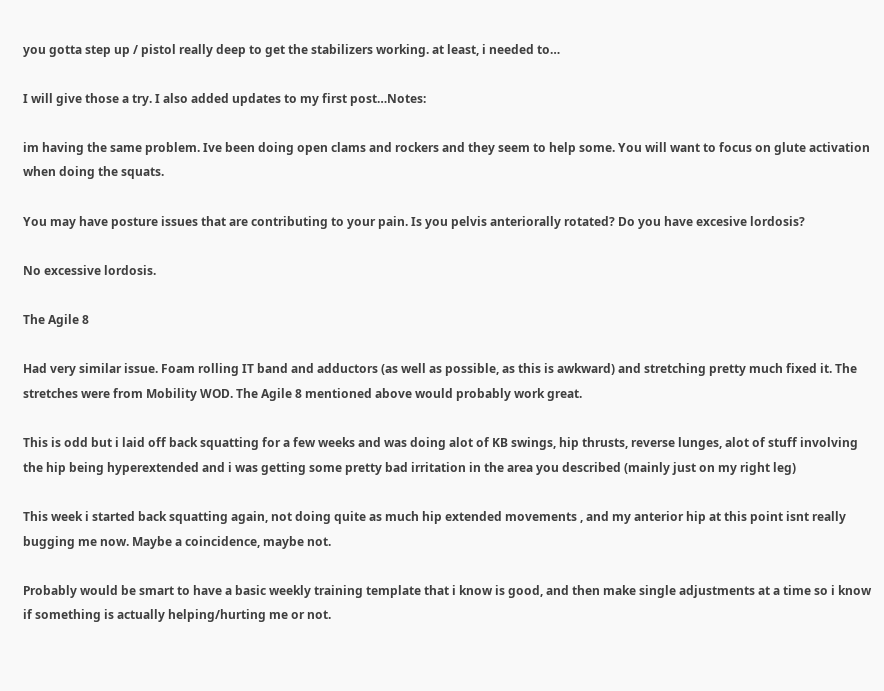you gotta step up / pistol really deep to get the stabilizers working. at least, i needed to…

I will give those a try. I also added updates to my first post…Notes:

im having the same problem. Ive been doing open clams and rockers and they seem to help some. You will want to focus on glute activation when doing the squats.

You may have posture issues that are contributing to your pain. Is you pelvis anteriorally rotated? Do you have excesive lordosis?

No excessive lordosis.

The Agile 8

Had very similar issue. Foam rolling IT band and adductors (as well as possible, as this is awkward) and stretching pretty much fixed it. The stretches were from Mobility WOD. The Agile 8 mentioned above would probably work great.

This is odd but i laid off back squatting for a few weeks and was doing alot of KB swings, hip thrusts, reverse lunges, alot of stuff involving the hip being hyperextended and i was getting some pretty bad irritation in the area you described (mainly just on my right leg)

This week i started back squatting again, not doing quite as much hip extended movements , and my anterior hip at this point isnt really bugging me now. Maybe a coincidence, maybe not.

Probably would be smart to have a basic weekly training template that i know is good, and then make single adjustments at a time so i know if something is actually helping/hurting me or not.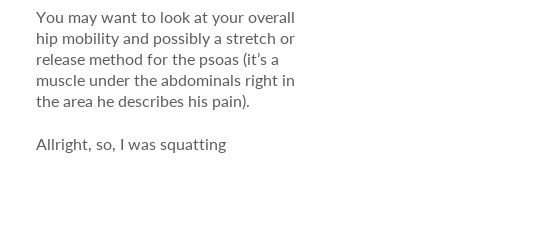You may want to look at your overall hip mobility and possibly a stretch or release method for the psoas (it’s a muscle under the abdominals right in the area he describes his pain).

Allright, so, I was squatting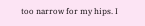too narrow for my hips. I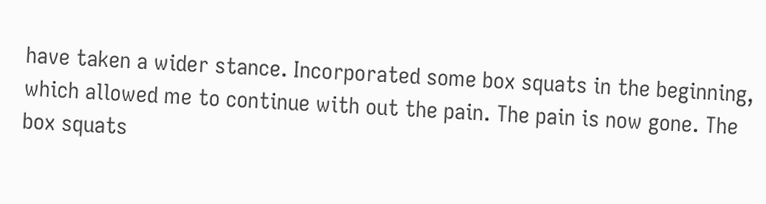have taken a wider stance. Incorporated some box squats in the beginning, which allowed me to continue with out the pain. The pain is now gone. The box squats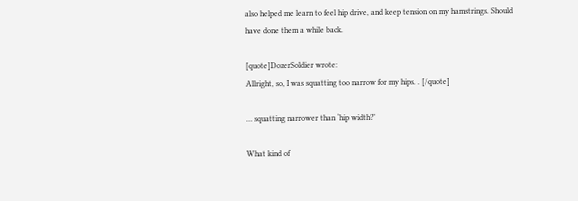also helped me learn to feel hip drive, and keep tension on my hamstrings. Should have done them a while back.

[quote]DozerSoldier wrote:
Allright, so, I was squatting too narrow for my hips. . [/quote]

… squatting narrower than ‘hip width?’

What kind of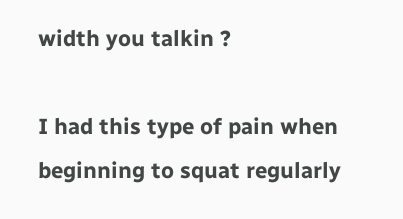width you talkin ?

I had this type of pain when beginning to squat regularly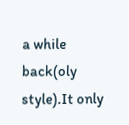a while back(oly style).It only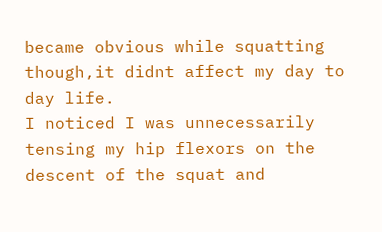became obvious while squatting though,it didnt affect my day to day life.
I noticed I was unnecessarily tensing my hip flexors on the descent of the squat and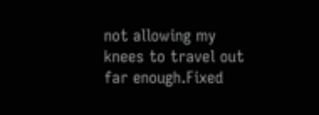not allowing my knees to travel out far enough.Fixed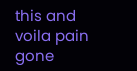this and voila pain gone